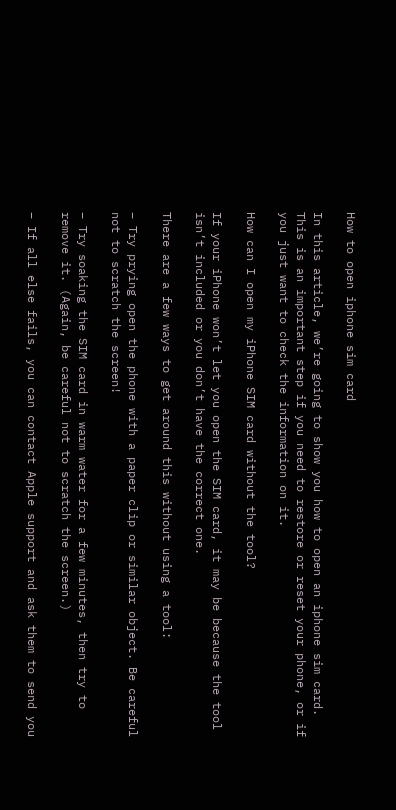How to open iphone sim card

In this article, we’re going to show you how to open an iphone sim card. This is an important step if you need to restore or reset your phone, or if you just want to check the information on it.

How can I open my iPhone SIM card without the tool?

If your iPhone won’t let you open the SIM card, it may be because the tool isn’t included or you don’t have the correct one.

There are a few ways to get around this without using a tool:

– Try prying open the phone with a paper clip or similar object. Be careful not to scratch the screen!

– Try soaking the SIM card in warm water for a few minutes, then try to remove it. (Again, be careful not to scratch the screen.)

– If all else fails, you can contact Apple support and ask them to send you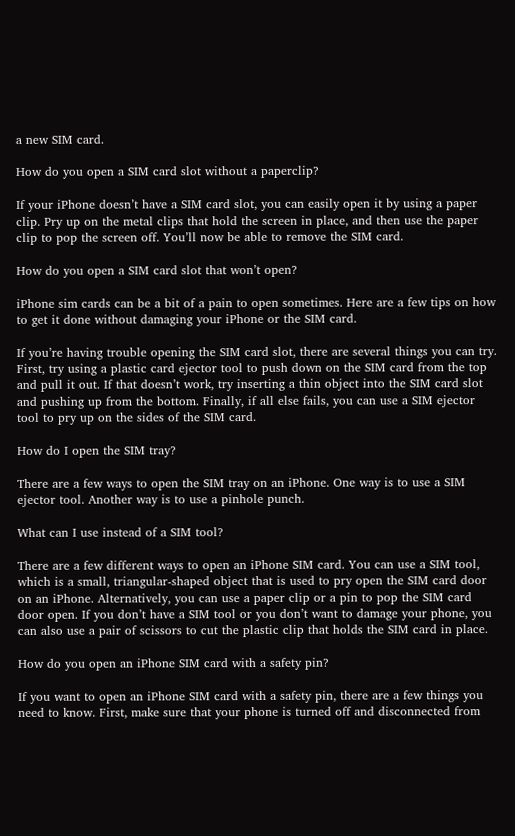a new SIM card.

How do you open a SIM card slot without a paperclip?

If your iPhone doesn’t have a SIM card slot, you can easily open it by using a paper clip. Pry up on the metal clips that hold the screen in place, and then use the paper clip to pop the screen off. You’ll now be able to remove the SIM card.

How do you open a SIM card slot that won’t open?

iPhone sim cards can be a bit of a pain to open sometimes. Here are a few tips on how to get it done without damaging your iPhone or the SIM card.

If you’re having trouble opening the SIM card slot, there are several things you can try. First, try using a plastic card ejector tool to push down on the SIM card from the top and pull it out. If that doesn’t work, try inserting a thin object into the SIM card slot and pushing up from the bottom. Finally, if all else fails, you can use a SIM ejector tool to pry up on the sides of the SIM card.

How do I open the SIM tray?

There are a few ways to open the SIM tray on an iPhone. One way is to use a SIM ejector tool. Another way is to use a pinhole punch.

What can I use instead of a SIM tool?

There are a few different ways to open an iPhone SIM card. You can use a SIM tool, which is a small, triangular-shaped object that is used to pry open the SIM card door on an iPhone. Alternatively, you can use a paper clip or a pin to pop the SIM card door open. If you don’t have a SIM tool or you don’t want to damage your phone, you can also use a pair of scissors to cut the plastic clip that holds the SIM card in place.

How do you open an iPhone SIM card with a safety pin?

If you want to open an iPhone SIM card with a safety pin, there are a few things you need to know. First, make sure that your phone is turned off and disconnected from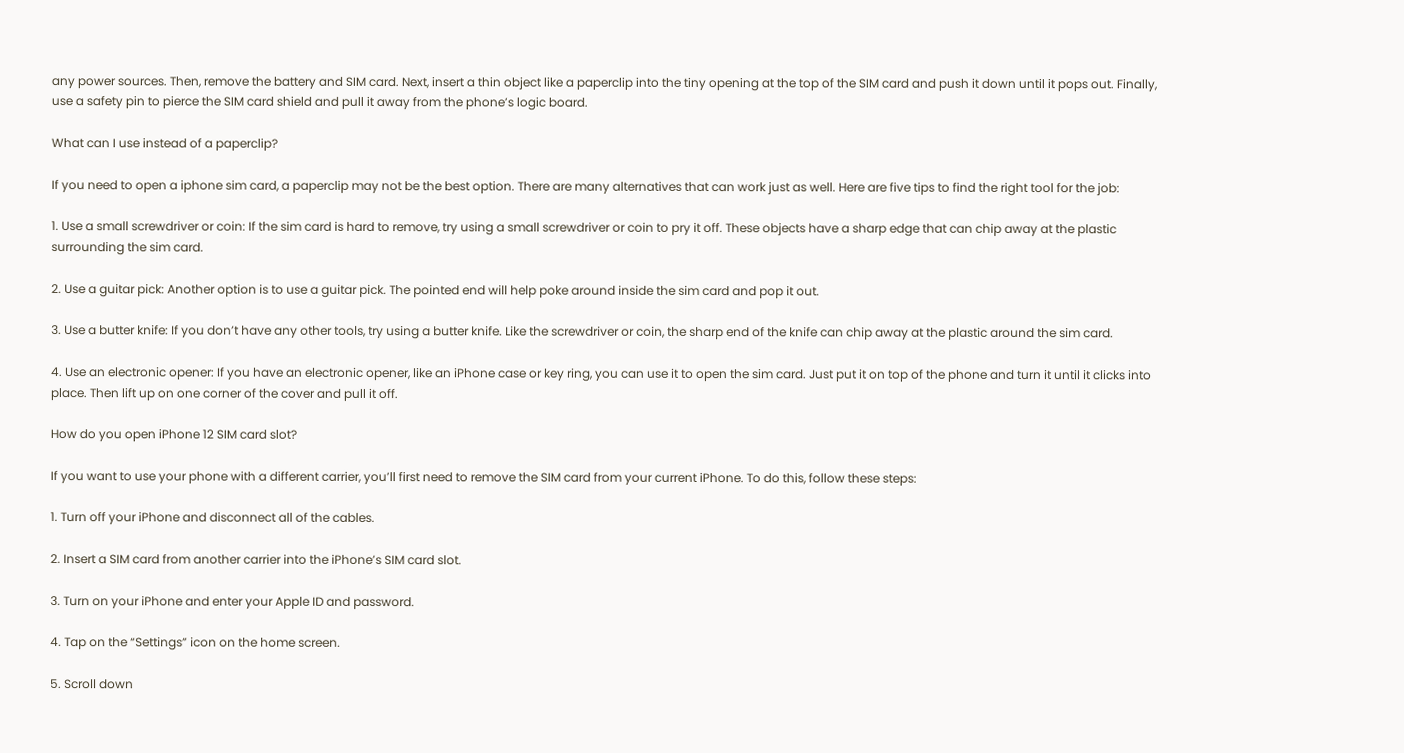any power sources. Then, remove the battery and SIM card. Next, insert a thin object like a paperclip into the tiny opening at the top of the SIM card and push it down until it pops out. Finally, use a safety pin to pierce the SIM card shield and pull it away from the phone’s logic board.

What can I use instead of a paperclip?

If you need to open a iphone sim card, a paperclip may not be the best option. There are many alternatives that can work just as well. Here are five tips to find the right tool for the job:

1. Use a small screwdriver or coin: If the sim card is hard to remove, try using a small screwdriver or coin to pry it off. These objects have a sharp edge that can chip away at the plastic surrounding the sim card.

2. Use a guitar pick: Another option is to use a guitar pick. The pointed end will help poke around inside the sim card and pop it out.

3. Use a butter knife: If you don’t have any other tools, try using a butter knife. Like the screwdriver or coin, the sharp end of the knife can chip away at the plastic around the sim card.

4. Use an electronic opener: If you have an electronic opener, like an iPhone case or key ring, you can use it to open the sim card. Just put it on top of the phone and turn it until it clicks into place. Then lift up on one corner of the cover and pull it off.

How do you open iPhone 12 SIM card slot?

If you want to use your phone with a different carrier, you’ll first need to remove the SIM card from your current iPhone. To do this, follow these steps:

1. Turn off your iPhone and disconnect all of the cables.

2. Insert a SIM card from another carrier into the iPhone’s SIM card slot.

3. Turn on your iPhone and enter your Apple ID and password.

4. Tap on the “Settings” icon on the home screen.

5. Scroll down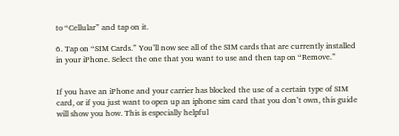to “Cellular” and tap on it.

6. Tap on “SIM Cards.” You’ll now see all of the SIM cards that are currently installed in your iPhone. Select the one that you want to use and then tap on “Remove.”


If you have an iPhone and your carrier has blocked the use of a certain type of SIM card, or if you just want to open up an iphone sim card that you don’t own, this guide will show you how. This is especially helpful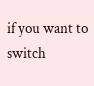if you want to switch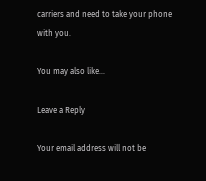carriers and need to take your phone with you.

You may also like...

Leave a Reply

Your email address will not be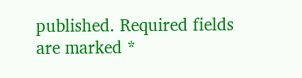published. Required fields are marked *